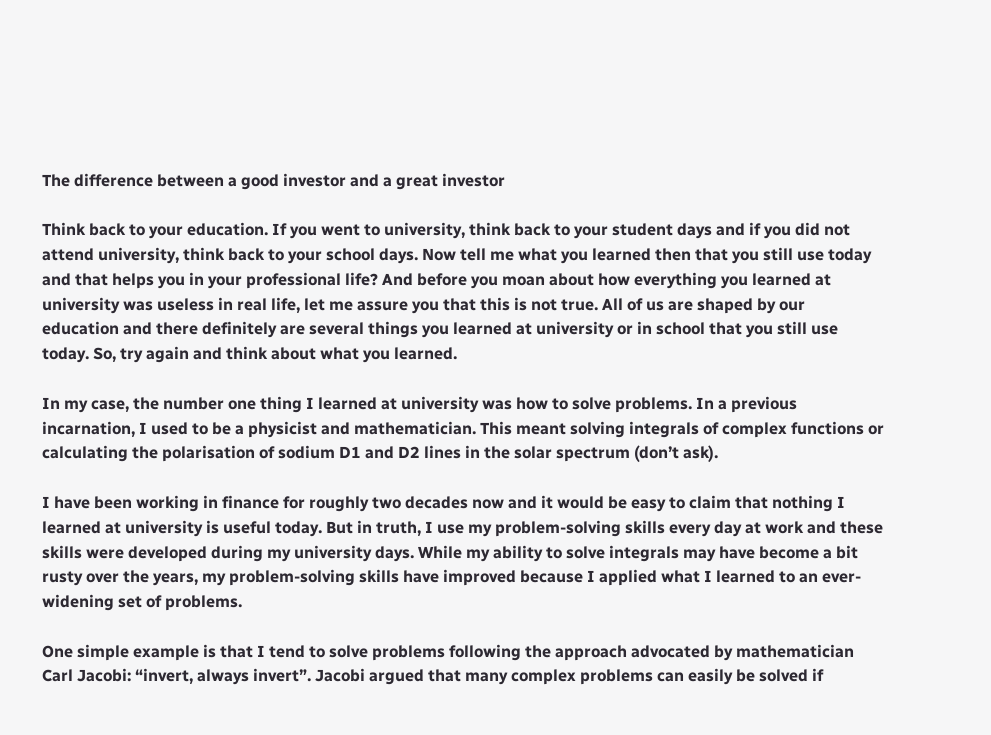The difference between a good investor and a great investor

Think back to your education. If you went to university, think back to your student days and if you did not attend university, think back to your school days. Now tell me what you learned then that you still use today and that helps you in your professional life? And before you moan about how everything you learned at university was useless in real life, let me assure you that this is not true. All of us are shaped by our education and there definitely are several things you learned at university or in school that you still use today. So, try again and think about what you learned.

In my case, the number one thing I learned at university was how to solve problems. In a previous incarnation, I used to be a physicist and mathematician. This meant solving integrals of complex functions or calculating the polarisation of sodium D1 and D2 lines in the solar spectrum (don’t ask).

I have been working in finance for roughly two decades now and it would be easy to claim that nothing I learned at university is useful today. But in truth, I use my problem-solving skills every day at work and these skills were developed during my university days. While my ability to solve integrals may have become a bit rusty over the years, my problem-solving skills have improved because I applied what I learned to an ever-widening set of problems.

One simple example is that I tend to solve problems following the approach advocated by mathematician Carl Jacobi: “invert, always invert”. Jacobi argued that many complex problems can easily be solved if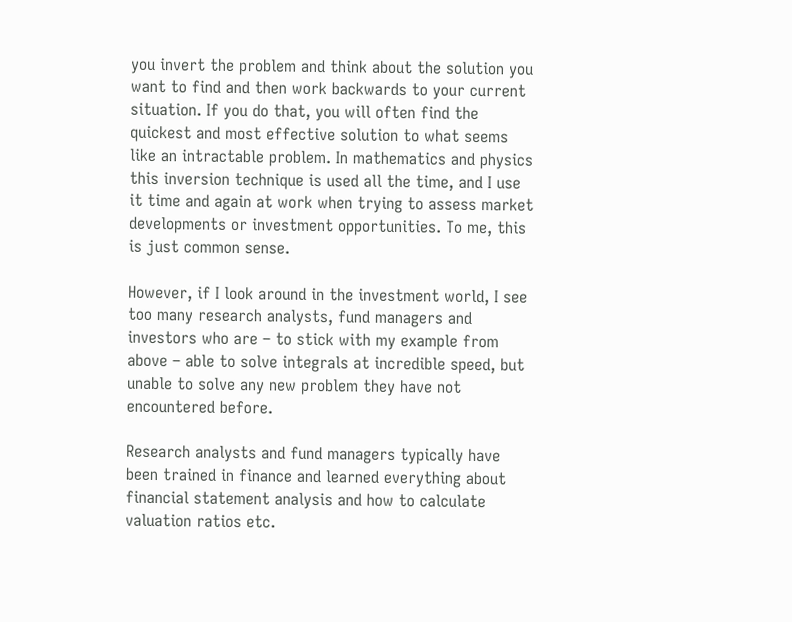you invert the problem and think about the solution you want to find and then work backwards to your current situation. If you do that, you will often find the quickest and most effective solution to what seems like an intractable problem. In mathematics and physics this inversion technique is used all the time, and I use it time and again at work when trying to assess market developments or investment opportunities. To me, this is just common sense.

However, if I look around in the investment world, I see too many research analysts, fund managers and investors who are – to stick with my example from above – able to solve integrals at incredible speed, but unable to solve any new problem they have not encountered before.

Research analysts and fund managers typically have been trained in finance and learned everything about financial statement analysis and how to calculate valuation ratios etc.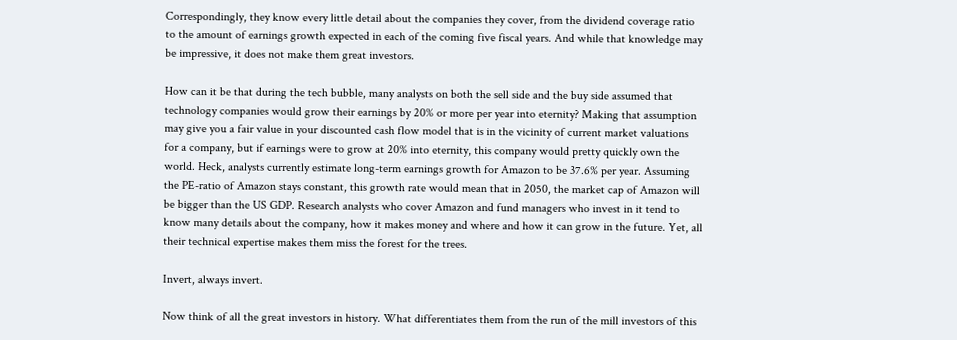Correspondingly, they know every little detail about the companies they cover, from the dividend coverage ratio to the amount of earnings growth expected in each of the coming five fiscal years. And while that knowledge may be impressive, it does not make them great investors.

How can it be that during the tech bubble, many analysts on both the sell side and the buy side assumed that technology companies would grow their earnings by 20% or more per year into eternity? Making that assumption may give you a fair value in your discounted cash flow model that is in the vicinity of current market valuations for a company, but if earnings were to grow at 20% into eternity, this company would pretty quickly own the world. Heck, analysts currently estimate long-term earnings growth for Amazon to be 37.6% per year. Assuming the PE-ratio of Amazon stays constant, this growth rate would mean that in 2050, the market cap of Amazon will be bigger than the US GDP. Research analysts who cover Amazon and fund managers who invest in it tend to know many details about the company, how it makes money and where and how it can grow in the future. Yet, all their technical expertise makes them miss the forest for the trees.

Invert, always invert.

Now think of all the great investors in history. What differentiates them from the run of the mill investors of this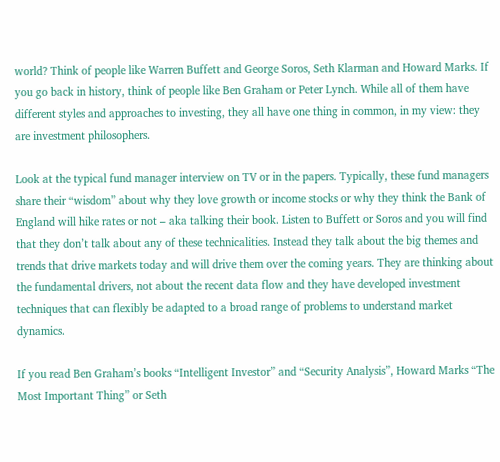world? Think of people like Warren Buffett and George Soros, Seth Klarman and Howard Marks. If you go back in history, think of people like Ben Graham or Peter Lynch. While all of them have different styles and approaches to investing, they all have one thing in common, in my view: they are investment philosophers.

Look at the typical fund manager interview on TV or in the papers. Typically, these fund managers share their “wisdom” about why they love growth or income stocks or why they think the Bank of England will hike rates or not – aka talking their book. Listen to Buffett or Soros and you will find that they don’t talk about any of these technicalities. Instead they talk about the big themes and trends that drive markets today and will drive them over the coming years. They are thinking about the fundamental drivers, not about the recent data flow and they have developed investment techniques that can flexibly be adapted to a broad range of problems to understand market dynamics.

If you read Ben Graham’s books “Intelligent Investor” and “Security Analysis”, Howard Marks “The Most Important Thing” or Seth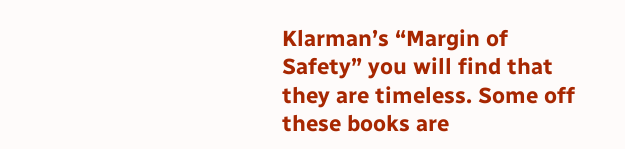Klarman’s “Margin of Safety” you will find that they are timeless. Some off these books are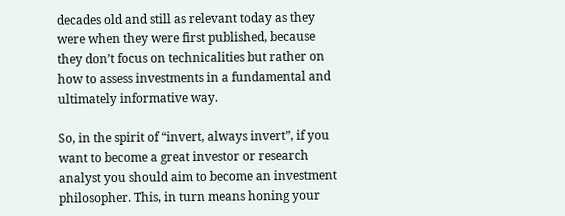decades old and still as relevant today as they were when they were first published, because they don’t focus on technicalities but rather on how to assess investments in a fundamental and ultimately informative way.

So, in the spirit of “invert, always invert”, if you want to become a great investor or research analyst you should aim to become an investment philosopher. This, in turn means honing your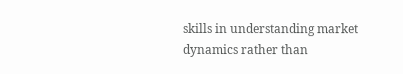skills in understanding market dynamics rather than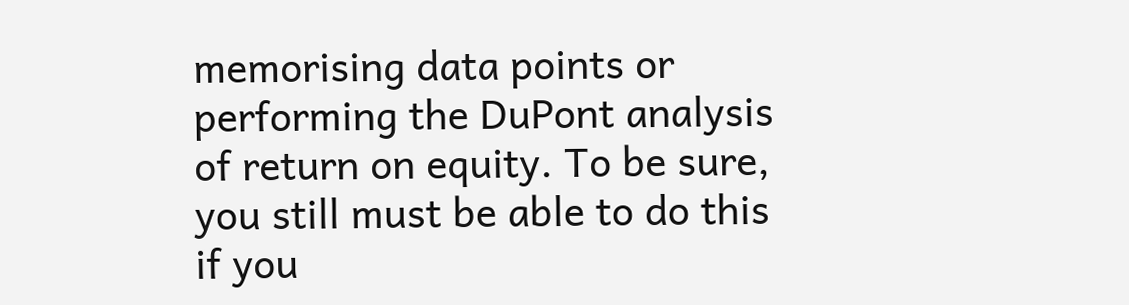memorising data points or performing the DuPont analysis of return on equity. To be sure, you still must be able to do this if you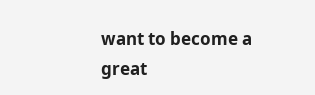want to become a great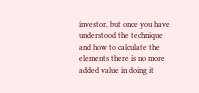investor, but once you have understood the technique and how to calculate the elements there is no more added value in doing it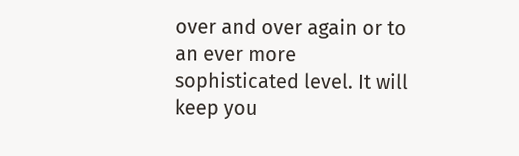over and over again or to an ever more sophisticated level. It will keep you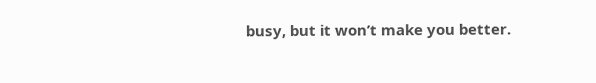busy, but it won’t make you better.